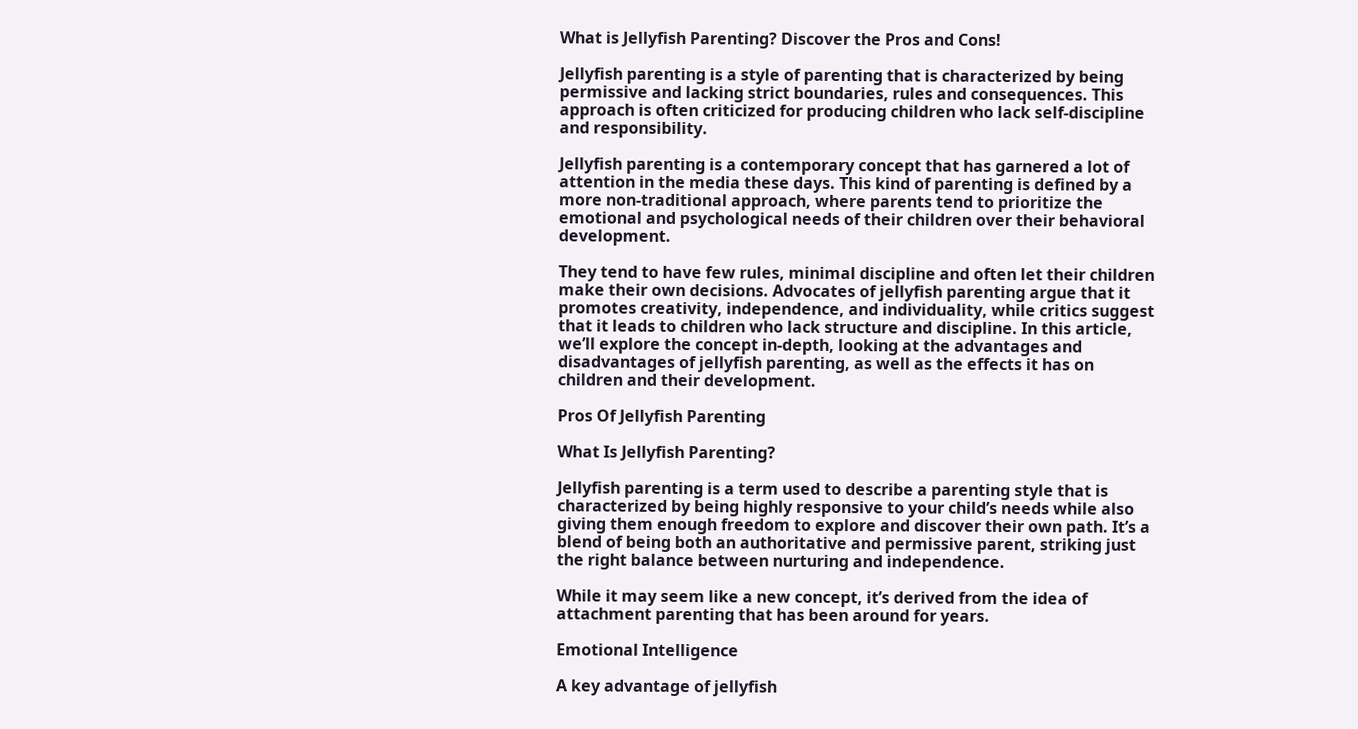What is Jellyfish Parenting? Discover the Pros and Cons!

Jellyfish parenting is a style of parenting that is characterized by being permissive and lacking strict boundaries, rules and consequences. This approach is often criticized for producing children who lack self-discipline and responsibility.

Jellyfish parenting is a contemporary concept that has garnered a lot of attention in the media these days. This kind of parenting is defined by a more non-traditional approach, where parents tend to prioritize the emotional and psychological needs of their children over their behavioral development.

They tend to have few rules, minimal discipline and often let their children make their own decisions. Advocates of jellyfish parenting argue that it promotes creativity, independence, and individuality, while critics suggest that it leads to children who lack structure and discipline. In this article, we’ll explore the concept in-depth, looking at the advantages and disadvantages of jellyfish parenting, as well as the effects it has on children and their development.

Pros Of Jellyfish Parenting

What Is Jellyfish Parenting?

Jellyfish parenting is a term used to describe a parenting style that is characterized by being highly responsive to your child’s needs while also giving them enough freedom to explore and discover their own path. It’s a blend of being both an authoritative and permissive parent, striking just the right balance between nurturing and independence.

While it may seem like a new concept, it’s derived from the idea of attachment parenting that has been around for years.

Emotional Intelligence

A key advantage of jellyfish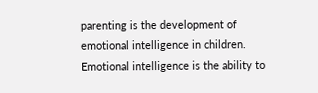parenting is the development of emotional intelligence in children. Emotional intelligence is the ability to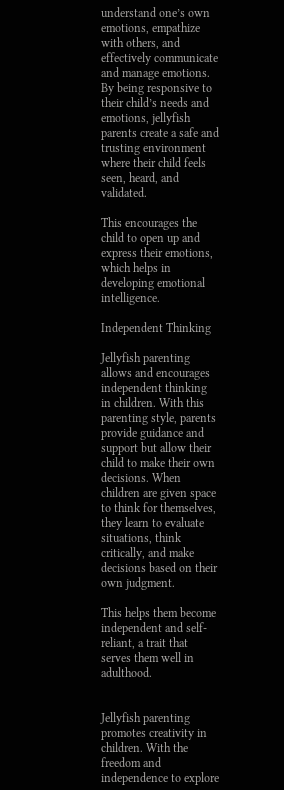understand one’s own emotions, empathize with others, and effectively communicate and manage emotions. By being responsive to their child’s needs and emotions, jellyfish parents create a safe and trusting environment where their child feels seen, heard, and validated.

This encourages the child to open up and express their emotions, which helps in developing emotional intelligence.

Independent Thinking

Jellyfish parenting allows and encourages independent thinking in children. With this parenting style, parents provide guidance and support but allow their child to make their own decisions. When children are given space to think for themselves, they learn to evaluate situations, think critically, and make decisions based on their own judgment.

This helps them become independent and self-reliant, a trait that serves them well in adulthood.


Jellyfish parenting promotes creativity in children. With the freedom and independence to explore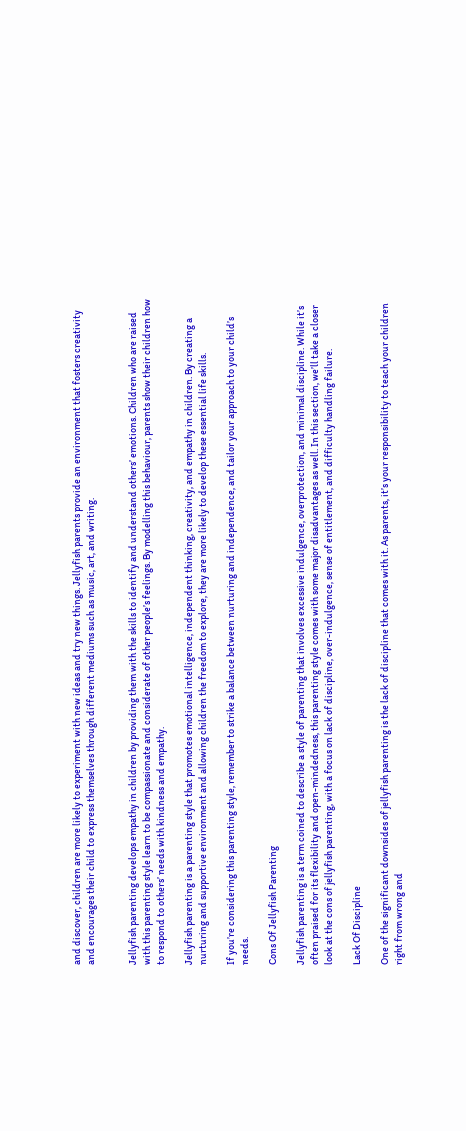and discover, children are more likely to experiment with new ideas and try new things. Jellyfish parents provide an environment that fosters creativity and encourages their child to express themselves through different mediums such as music, art, and writing.


Jellyfish parenting develops empathy in children by providing them with the skills to identify and understand others’ emotions. Children who are raised with this parenting style learn to be compassionate and considerate of other people’s feelings. By modelling this behaviour, parents show their children how to respond to others’ needs with kindness and empathy.

Jellyfish parenting is a parenting style that promotes emotional intelligence, independent thinking, creativity, and empathy in children. By creating a nurturing and supportive environment and allowing children the freedom to explore, they are more likely to develop these essential life skills.

If you’re considering this parenting style, remember to strike a balance between nurturing and independence, and tailor your approach to your child’s needs.

Cons Of Jellyfish Parenting

Jellyfish parenting is a term coined to describe a style of parenting that involves excessive indulgence, overprotection, and minimal discipline. While it’s often praised for its flexibility and open-mindedness, this parenting style comes with some major disadvantages as well. In this section, we’ll take a closer look at the cons of jellyfish parenting, with a focus on lack of discipline, over-indulgence, sense of entitlement, and difficulty handling failure.

Lack Of Discipline

One of the significant downsides of jellyfish parenting is the lack of discipline that comes with it. As parents, it’s your responsibility to teach your children right from wrong and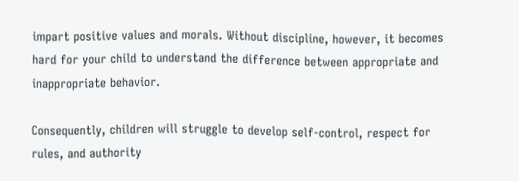impart positive values and morals. Without discipline, however, it becomes hard for your child to understand the difference between appropriate and inappropriate behavior.

Consequently, children will struggle to develop self-control, respect for rules, and authority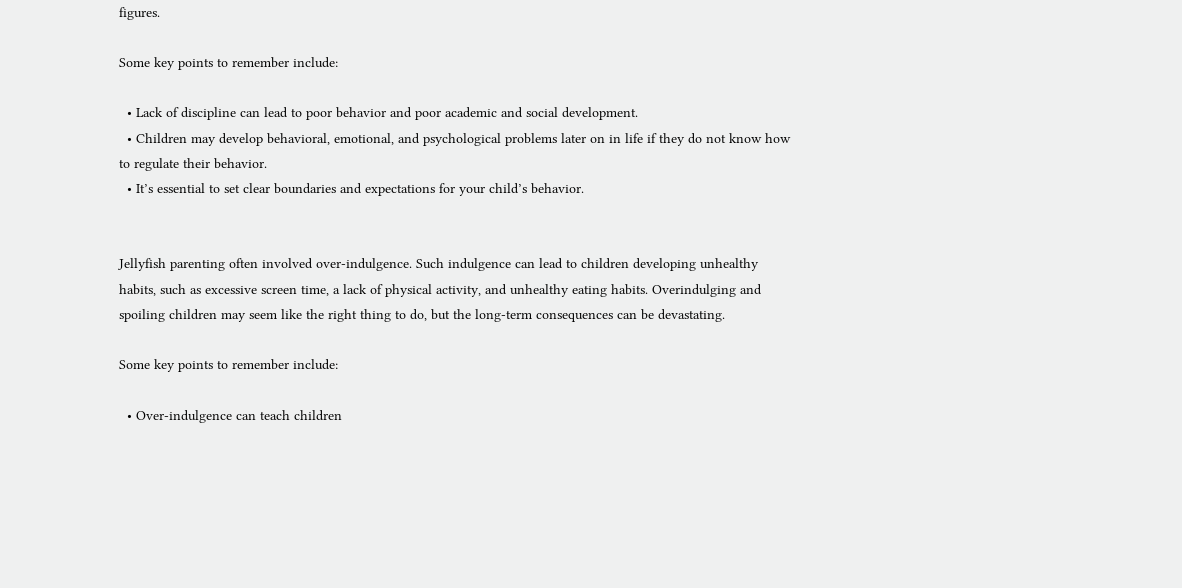figures.

Some key points to remember include:

  • Lack of discipline can lead to poor behavior and poor academic and social development.
  • Children may develop behavioral, emotional, and psychological problems later on in life if they do not know how to regulate their behavior.
  • It’s essential to set clear boundaries and expectations for your child’s behavior.


Jellyfish parenting often involved over-indulgence. Such indulgence can lead to children developing unhealthy habits, such as excessive screen time, a lack of physical activity, and unhealthy eating habits. Overindulging and spoiling children may seem like the right thing to do, but the long-term consequences can be devastating.

Some key points to remember include:

  • Over-indulgence can teach children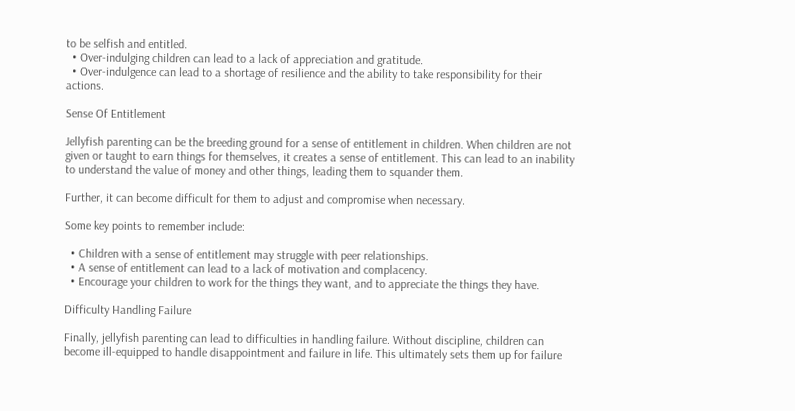to be selfish and entitled.
  • Over-indulging children can lead to a lack of appreciation and gratitude.
  • Over-indulgence can lead to a shortage of resilience and the ability to take responsibility for their actions.

Sense Of Entitlement

Jellyfish parenting can be the breeding ground for a sense of entitlement in children. When children are not given or taught to earn things for themselves, it creates a sense of entitlement. This can lead to an inability to understand the value of money and other things, leading them to squander them.

Further, it can become difficult for them to adjust and compromise when necessary.

Some key points to remember include:

  • Children with a sense of entitlement may struggle with peer relationships.
  • A sense of entitlement can lead to a lack of motivation and complacency.
  • Encourage your children to work for the things they want, and to appreciate the things they have.

Difficulty Handling Failure

Finally, jellyfish parenting can lead to difficulties in handling failure. Without discipline, children can become ill-equipped to handle disappointment and failure in life. This ultimately sets them up for failure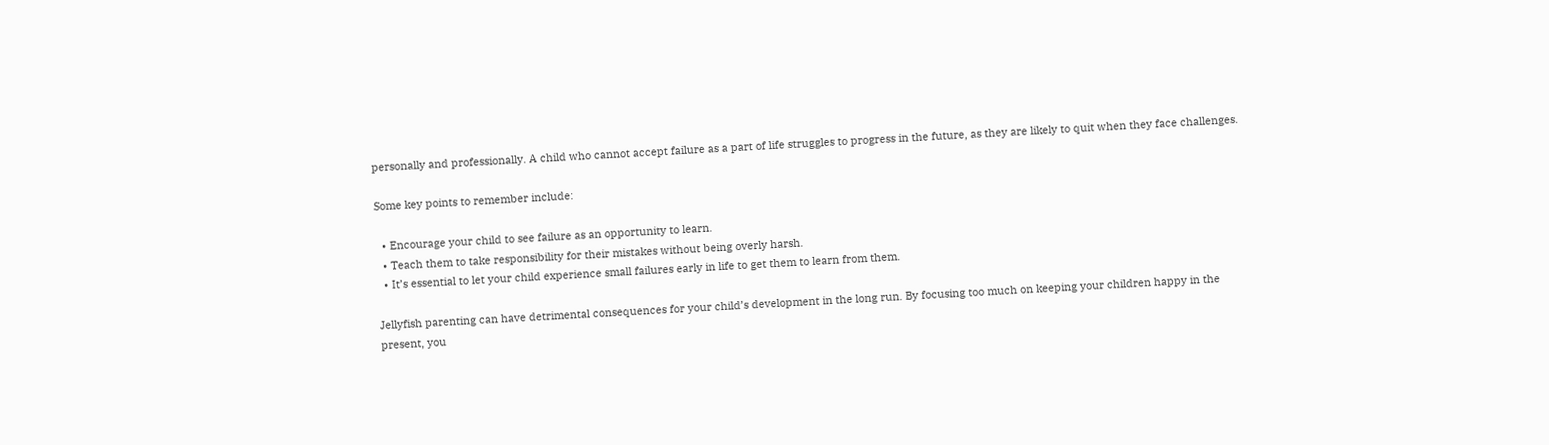personally and professionally. A child who cannot accept failure as a part of life struggles to progress in the future, as they are likely to quit when they face challenges.

Some key points to remember include:

  • Encourage your child to see failure as an opportunity to learn.
  • Teach them to take responsibility for their mistakes without being overly harsh.
  • It’s essential to let your child experience small failures early in life to get them to learn from them.

Jellyfish parenting can have detrimental consequences for your child’s development in the long run. By focusing too much on keeping your children happy in the present, you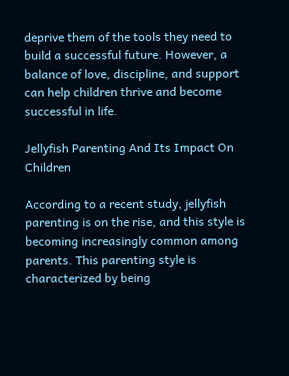deprive them of the tools they need to build a successful future. However, a balance of love, discipline, and support can help children thrive and become successful in life.

Jellyfish Parenting And Its Impact On Children

According to a recent study, jellyfish parenting is on the rise, and this style is becoming increasingly common among parents. This parenting style is characterized by being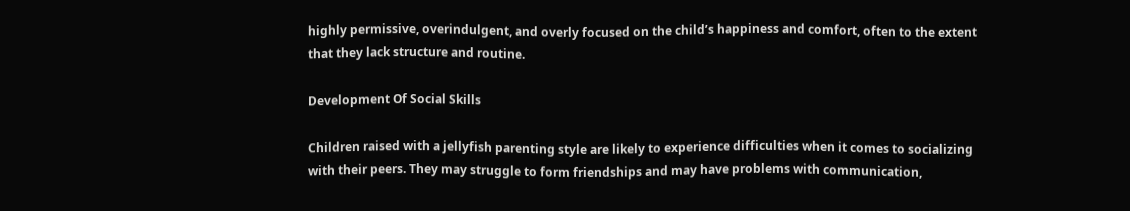highly permissive, overindulgent, and overly focused on the child’s happiness and comfort, often to the extent that they lack structure and routine.

Development Of Social Skills

Children raised with a jellyfish parenting style are likely to experience difficulties when it comes to socializing with their peers. They may struggle to form friendships and may have problems with communication,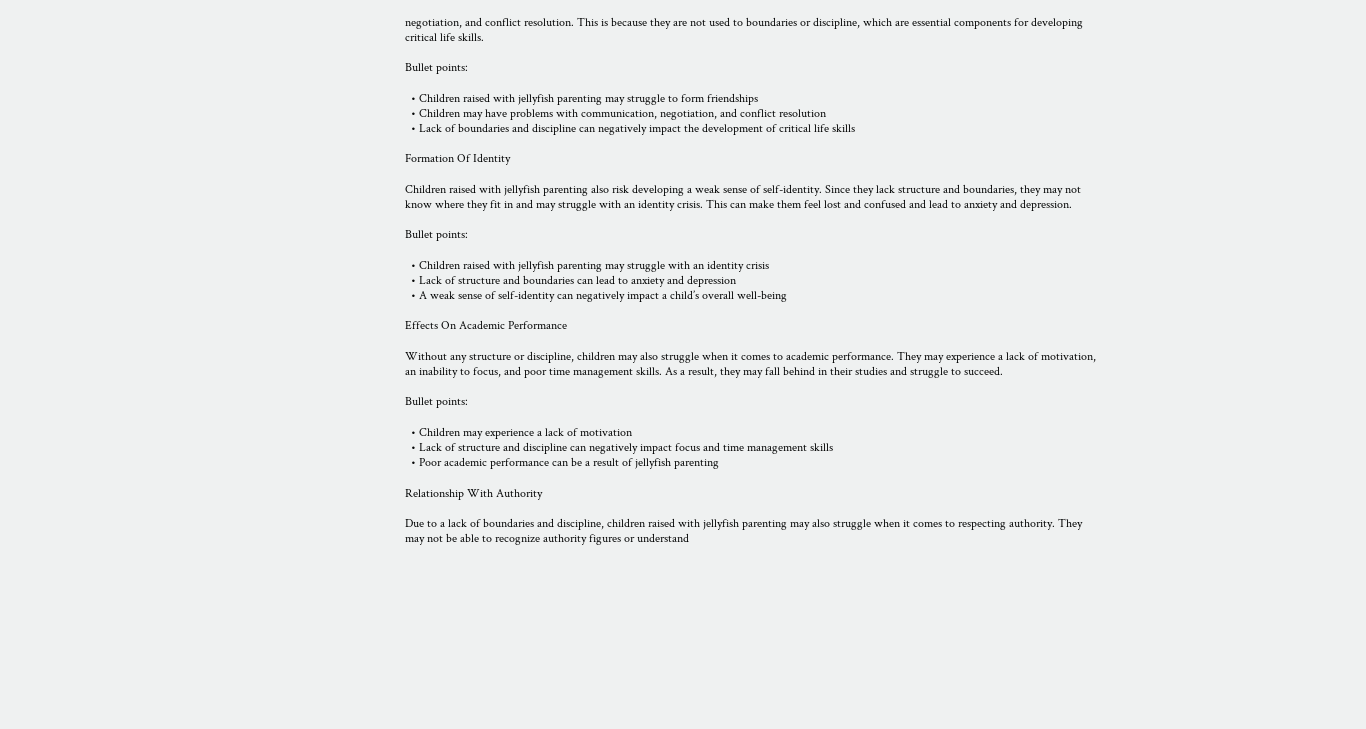negotiation, and conflict resolution. This is because they are not used to boundaries or discipline, which are essential components for developing critical life skills.

Bullet points:

  • Children raised with jellyfish parenting may struggle to form friendships
  • Children may have problems with communication, negotiation, and conflict resolution
  • Lack of boundaries and discipline can negatively impact the development of critical life skills

Formation Of Identity

Children raised with jellyfish parenting also risk developing a weak sense of self-identity. Since they lack structure and boundaries, they may not know where they fit in and may struggle with an identity crisis. This can make them feel lost and confused and lead to anxiety and depression.

Bullet points:

  • Children raised with jellyfish parenting may struggle with an identity crisis
  • Lack of structure and boundaries can lead to anxiety and depression
  • A weak sense of self-identity can negatively impact a child’s overall well-being

Effects On Academic Performance

Without any structure or discipline, children may also struggle when it comes to academic performance. They may experience a lack of motivation, an inability to focus, and poor time management skills. As a result, they may fall behind in their studies and struggle to succeed.

Bullet points:

  • Children may experience a lack of motivation
  • Lack of structure and discipline can negatively impact focus and time management skills
  • Poor academic performance can be a result of jellyfish parenting

Relationship With Authority

Due to a lack of boundaries and discipline, children raised with jellyfish parenting may also struggle when it comes to respecting authority. They may not be able to recognize authority figures or understand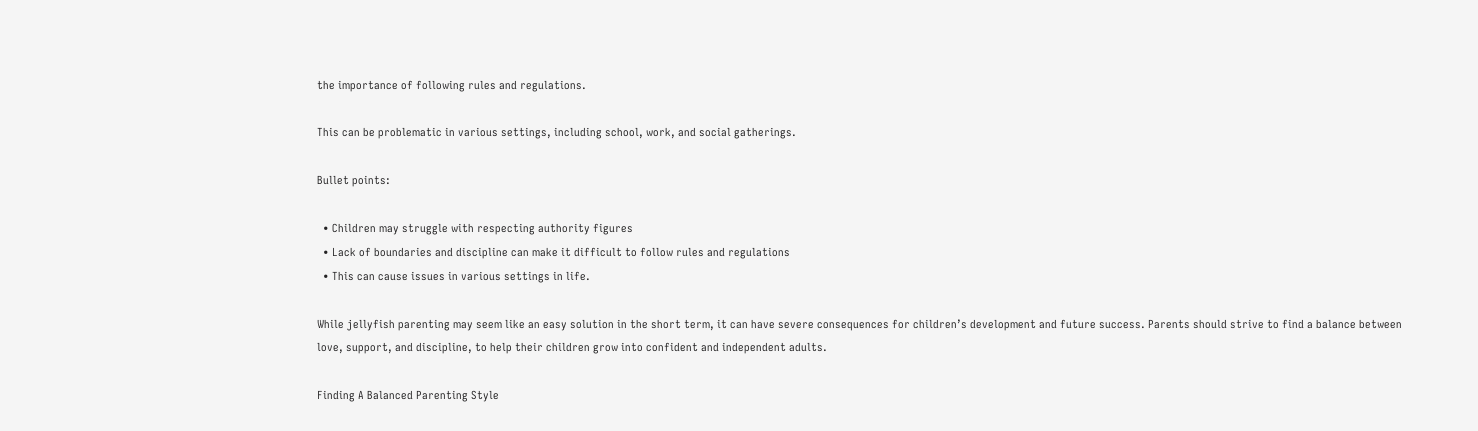the importance of following rules and regulations.

This can be problematic in various settings, including school, work, and social gatherings.

Bullet points:

  • Children may struggle with respecting authority figures
  • Lack of boundaries and discipline can make it difficult to follow rules and regulations
  • This can cause issues in various settings in life.

While jellyfish parenting may seem like an easy solution in the short term, it can have severe consequences for children’s development and future success. Parents should strive to find a balance between love, support, and discipline, to help their children grow into confident and independent adults.

Finding A Balanced Parenting Style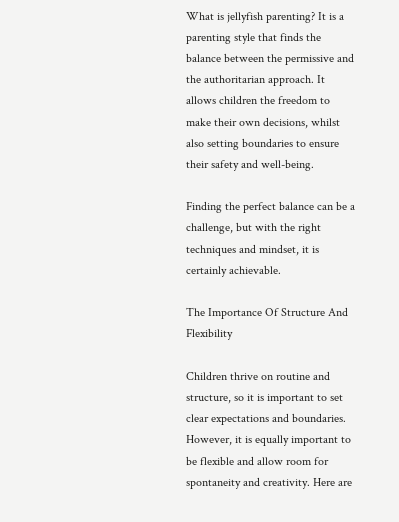What is jellyfish parenting? It is a parenting style that finds the balance between the permissive and the authoritarian approach. It allows children the freedom to make their own decisions, whilst also setting boundaries to ensure their safety and well-being.

Finding the perfect balance can be a challenge, but with the right techniques and mindset, it is certainly achievable.

The Importance Of Structure And Flexibility

Children thrive on routine and structure, so it is important to set clear expectations and boundaries. However, it is equally important to be flexible and allow room for spontaneity and creativity. Here are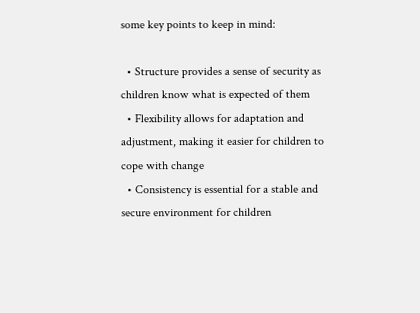some key points to keep in mind:

  • Structure provides a sense of security as children know what is expected of them
  • Flexibility allows for adaptation and adjustment, making it easier for children to cope with change
  • Consistency is essential for a stable and secure environment for children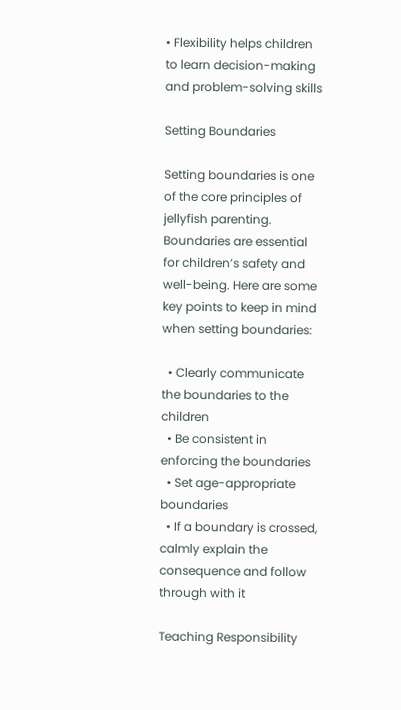• Flexibility helps children to learn decision-making and problem-solving skills

Setting Boundaries

Setting boundaries is one of the core principles of jellyfish parenting. Boundaries are essential for children’s safety and well-being. Here are some key points to keep in mind when setting boundaries:

  • Clearly communicate the boundaries to the children
  • Be consistent in enforcing the boundaries
  • Set age-appropriate boundaries
  • If a boundary is crossed, calmly explain the consequence and follow through with it

Teaching Responsibility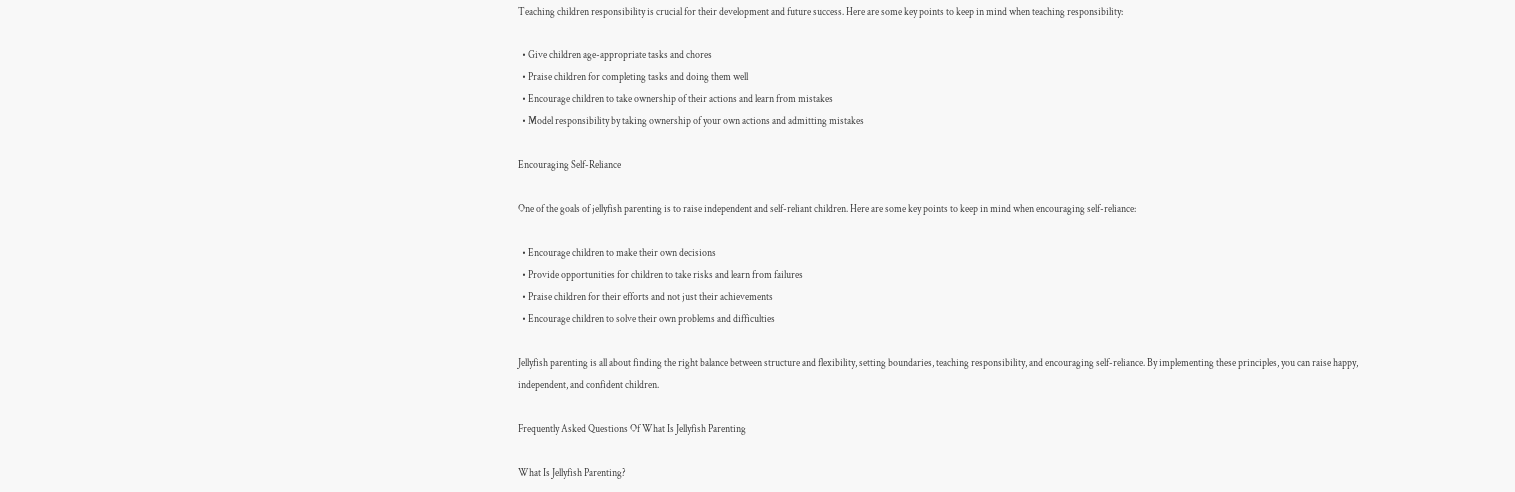Teaching children responsibility is crucial for their development and future success. Here are some key points to keep in mind when teaching responsibility:

  • Give children age-appropriate tasks and chores
  • Praise children for completing tasks and doing them well
  • Encourage children to take ownership of their actions and learn from mistakes
  • Model responsibility by taking ownership of your own actions and admitting mistakes

Encouraging Self-Reliance

One of the goals of jellyfish parenting is to raise independent and self-reliant children. Here are some key points to keep in mind when encouraging self-reliance:

  • Encourage children to make their own decisions
  • Provide opportunities for children to take risks and learn from failures
  • Praise children for their efforts and not just their achievements
  • Encourage children to solve their own problems and difficulties

Jellyfish parenting is all about finding the right balance between structure and flexibility, setting boundaries, teaching responsibility, and encouraging self-reliance. By implementing these principles, you can raise happy, independent, and confident children.

Frequently Asked Questions Of What Is Jellyfish Parenting

What Is Jellyfish Parenting?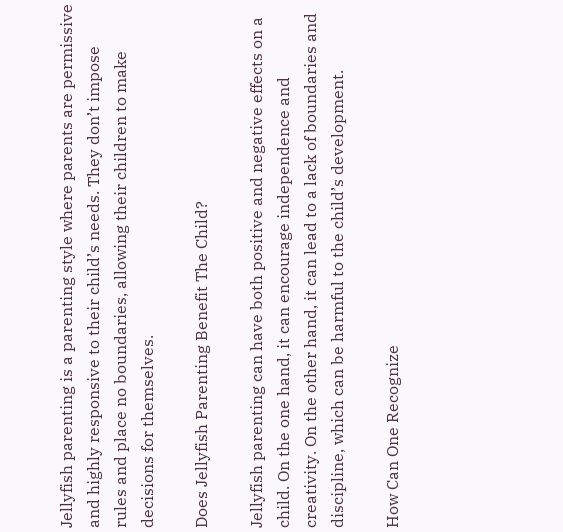Jellyfish parenting is a parenting style where parents are permissive and highly responsive to their child’s needs. They don’t impose rules and place no boundaries, allowing their children to make decisions for themselves.

Does Jellyfish Parenting Benefit The Child?

Jellyfish parenting can have both positive and negative effects on a child. On the one hand, it can encourage independence and creativity. On the other hand, it can lead to a lack of boundaries and discipline, which can be harmful to the child’s development.

How Can One Recognize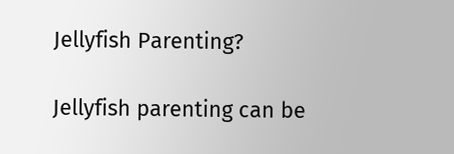Jellyfish Parenting?

Jellyfish parenting can be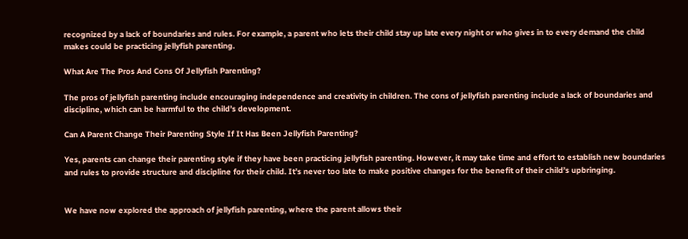recognized by a lack of boundaries and rules. For example, a parent who lets their child stay up late every night or who gives in to every demand the child makes could be practicing jellyfish parenting.

What Are The Pros And Cons Of Jellyfish Parenting?

The pros of jellyfish parenting include encouraging independence and creativity in children. The cons of jellyfish parenting include a lack of boundaries and discipline, which can be harmful to the child’s development.

Can A Parent Change Their Parenting Style If It Has Been Jellyfish Parenting?

Yes, parents can change their parenting style if they have been practicing jellyfish parenting. However, it may take time and effort to establish new boundaries and rules to provide structure and discipline for their child. It’s never too late to make positive changes for the benefit of their child’s upbringing.


We have now explored the approach of jellyfish parenting, where the parent allows their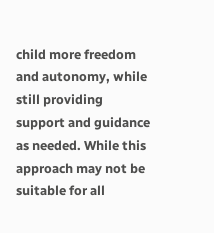child more freedom and autonomy, while still providing support and guidance as needed. While this approach may not be suitable for all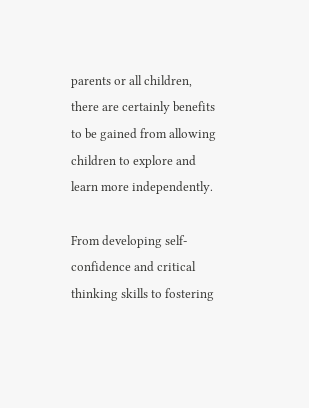parents or all children, there are certainly benefits to be gained from allowing children to explore and learn more independently.

From developing self-confidence and critical thinking skills to fostering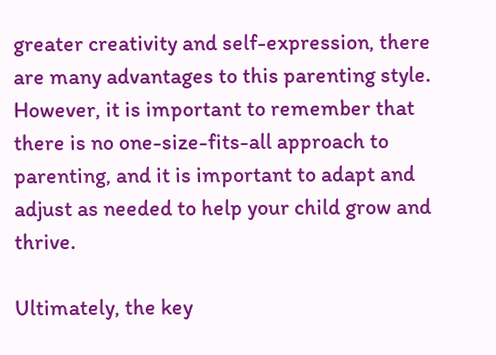greater creativity and self-expression, there are many advantages to this parenting style. However, it is important to remember that there is no one-size-fits-all approach to parenting, and it is important to adapt and adjust as needed to help your child grow and thrive.

Ultimately, the key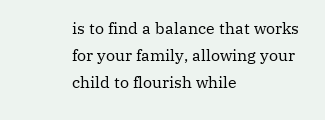is to find a balance that works for your family, allowing your child to flourish while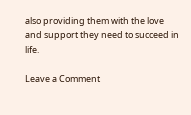also providing them with the love and support they need to succeed in life.

Leave a Comment